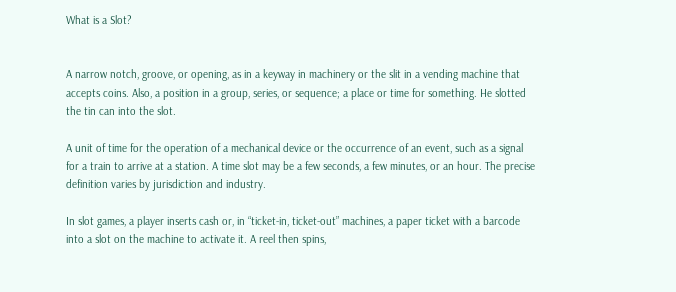What is a Slot?


A narrow notch, groove, or opening, as in a keyway in machinery or the slit in a vending machine that accepts coins. Also, a position in a group, series, or sequence; a place or time for something. He slotted the tin can into the slot.

A unit of time for the operation of a mechanical device or the occurrence of an event, such as a signal for a train to arrive at a station. A time slot may be a few seconds, a few minutes, or an hour. The precise definition varies by jurisdiction and industry.

In slot games, a player inserts cash or, in “ticket-in, ticket-out” machines, a paper ticket with a barcode into a slot on the machine to activate it. A reel then spins,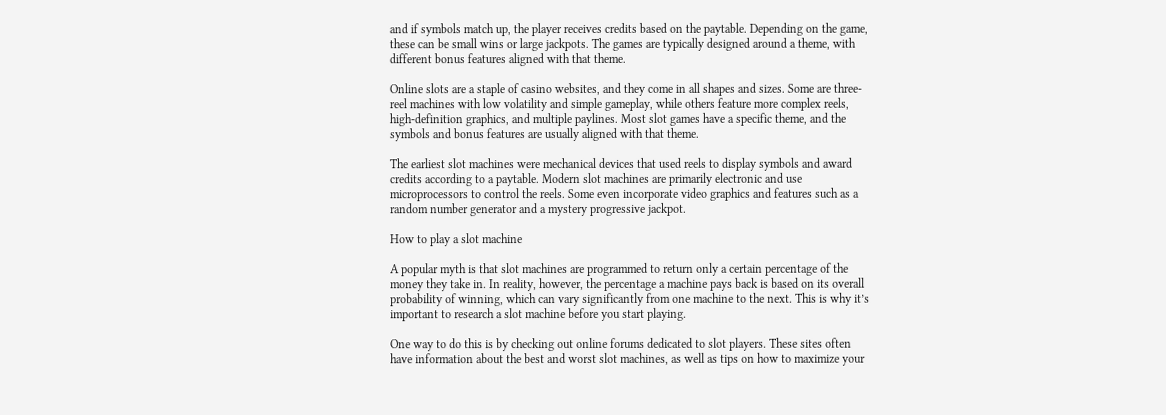and if symbols match up, the player receives credits based on the paytable. Depending on the game, these can be small wins or large jackpots. The games are typically designed around a theme, with different bonus features aligned with that theme.

Online slots are a staple of casino websites, and they come in all shapes and sizes. Some are three-reel machines with low volatility and simple gameplay, while others feature more complex reels, high-definition graphics, and multiple paylines. Most slot games have a specific theme, and the symbols and bonus features are usually aligned with that theme.

The earliest slot machines were mechanical devices that used reels to display symbols and award credits according to a paytable. Modern slot machines are primarily electronic and use microprocessors to control the reels. Some even incorporate video graphics and features such as a random number generator and a mystery progressive jackpot.

How to play a slot machine

A popular myth is that slot machines are programmed to return only a certain percentage of the money they take in. In reality, however, the percentage a machine pays back is based on its overall probability of winning, which can vary significantly from one machine to the next. This is why it’s important to research a slot machine before you start playing.

One way to do this is by checking out online forums dedicated to slot players. These sites often have information about the best and worst slot machines, as well as tips on how to maximize your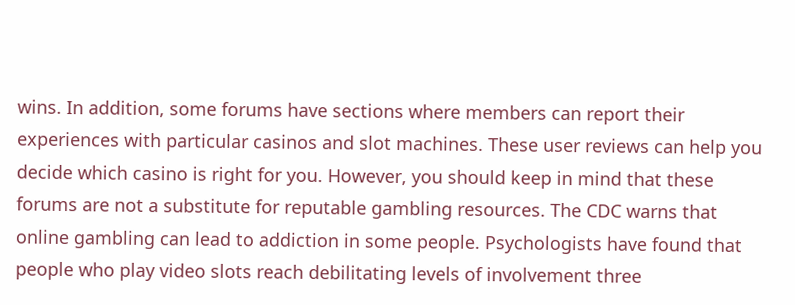wins. In addition, some forums have sections where members can report their experiences with particular casinos and slot machines. These user reviews can help you decide which casino is right for you. However, you should keep in mind that these forums are not a substitute for reputable gambling resources. The CDC warns that online gambling can lead to addiction in some people. Psychologists have found that people who play video slots reach debilitating levels of involvement three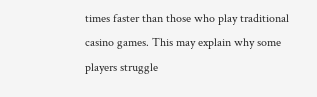times faster than those who play traditional casino games. This may explain why some players struggle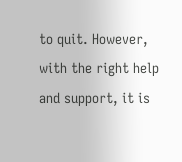to quit. However, with the right help and support, it is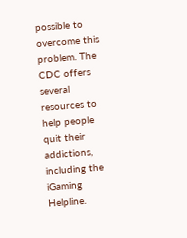possible to overcome this problem. The CDC offers several resources to help people quit their addictions, including the iGaming Helpline.